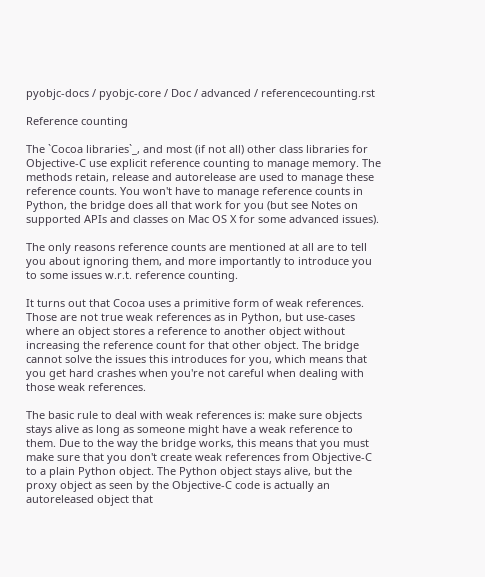pyobjc-docs / pyobjc-core / Doc / advanced / referencecounting.rst

Reference counting

The `Cocoa libraries`_, and most (if not all) other class libraries for Objective-C use explicit reference counting to manage memory. The methods retain, release and autorelease are used to manage these reference counts. You won't have to manage reference counts in Python, the bridge does all that work for you (but see Notes on supported APIs and classes on Mac OS X for some advanced issues).

The only reasons reference counts are mentioned at all are to tell you about ignoring them, and more importantly to introduce you to some issues w.r.t. reference counting.

It turns out that Cocoa uses a primitive form of weak references. Those are not true weak references as in Python, but use-cases where an object stores a reference to another object without increasing the reference count for that other object. The bridge cannot solve the issues this introduces for you, which means that you get hard crashes when you're not careful when dealing with those weak references.

The basic rule to deal with weak references is: make sure objects stays alive as long as someone might have a weak reference to them. Due to the way the bridge works, this means that you must make sure that you don't create weak references from Objective-C to a plain Python object. The Python object stays alive, but the proxy object as seen by the Objective-C code is actually an autoreleased object that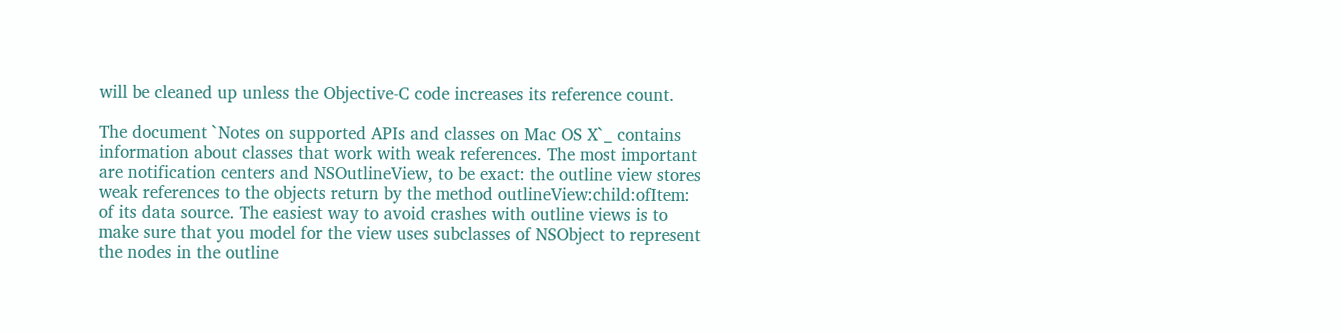will be cleaned up unless the Objective-C code increases its reference count.

The document `Notes on supported APIs and classes on Mac OS X`_ contains information about classes that work with weak references. The most important are notification centers and NSOutlineView, to be exact: the outline view stores weak references to the objects return by the method outlineView:child:ofItem: of its data source. The easiest way to avoid crashes with outline views is to make sure that you model for the view uses subclasses of NSObject to represent the nodes in the outline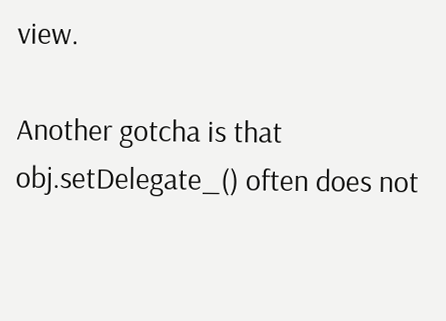view.

Another gotcha is that obj.setDelegate_() often does not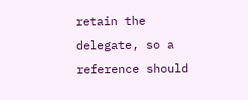retain the delegate, so a reference should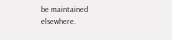be maintained elsewhere.